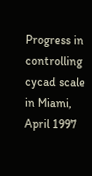Progress in controlling cycad scale in Miami, April 1997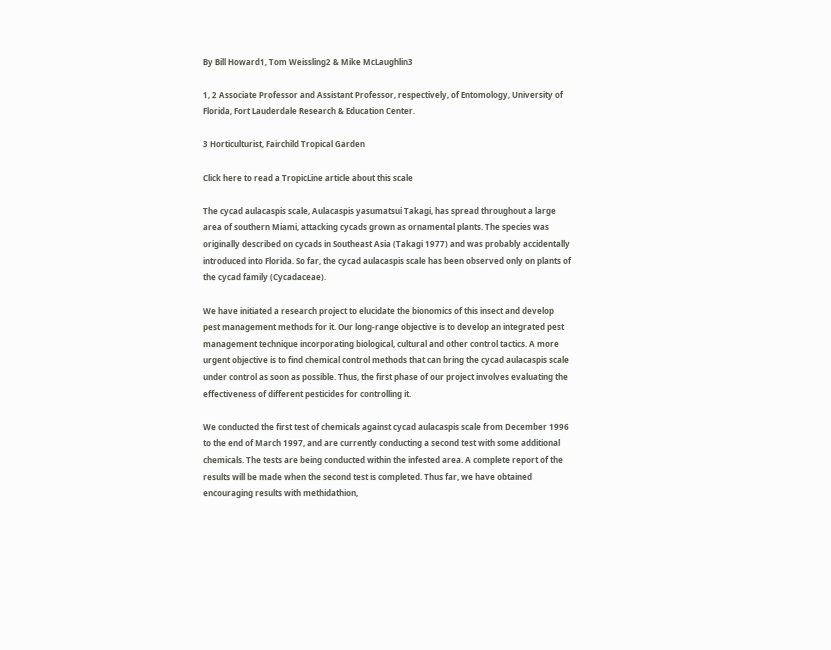By Bill Howard1, Tom Weissling2 & Mike McLaughlin3

1, 2 Associate Professor and Assistant Professor, respectively, of Entomology, University of Florida, Fort Lauderdale Research & Education Center.

3 Horticulturist, Fairchild Tropical Garden

Click here to read a TropicLine article about this scale

The cycad aulacaspis scale, Aulacaspis yasumatsui Takagi, has spread throughout a large area of southern Miami, attacking cycads grown as ornamental plants. The species was originally described on cycads in Southeast Asia (Takagi 1977) and was probably accidentally introduced into Florida. So far, the cycad aulacaspis scale has been observed only on plants of the cycad family (Cycadaceae).

We have initiated a research project to elucidate the bionomics of this insect and develop pest management methods for it. Our long-range objective is to develop an integrated pest management technique incorporating biological, cultural and other control tactics. A more urgent objective is to find chemical control methods that can bring the cycad aulacaspis scale under control as soon as possible. Thus, the first phase of our project involves evaluating the effectiveness of different pesticides for controlling it.

We conducted the first test of chemicals against cycad aulacaspis scale from December 1996 to the end of March 1997, and are currently conducting a second test with some additional chemicals. The tests are being conducted within the infested area. A complete report of the results will be made when the second test is completed. Thus far, we have obtained encouraging results with methidathion,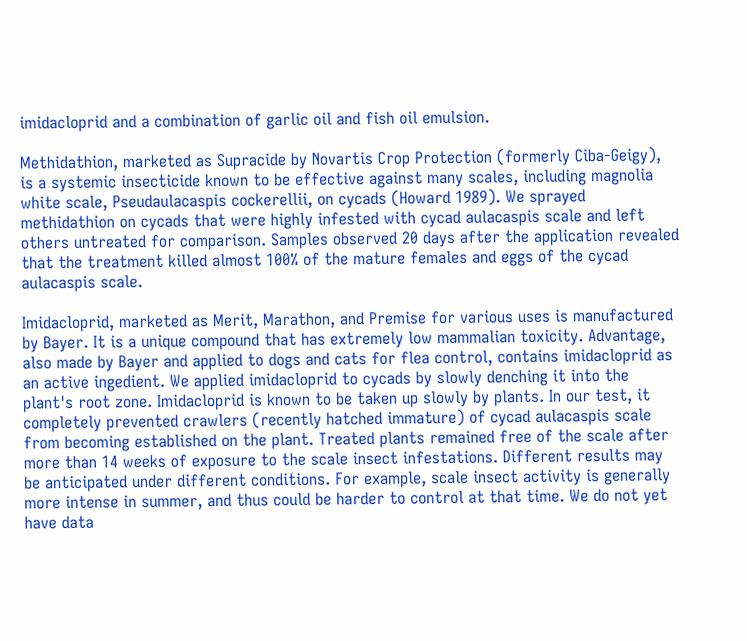imidacloprid and a combination of garlic oil and fish oil emulsion.

Methidathion, marketed as Supracide by Novartis Crop Protection (formerly Ciba-Geigy), is a systemic insecticide known to be effective against many scales, including magnolia white scale, Pseudaulacaspis cockerellii, on cycads (Howard 1989). We sprayed methidathion on cycads that were highly infested with cycad aulacaspis scale and left others untreated for comparison. Samples observed 20 days after the application revealed that the treatment killed almost 100% of the mature females and eggs of the cycad aulacaspis scale.

Imidacloprid, marketed as Merit, Marathon, and Premise for various uses is manufactured by Bayer. It is a unique compound that has extremely low mammalian toxicity. Advantage, also made by Bayer and applied to dogs and cats for flea control, contains imidacloprid as an active ingedient. We applied imidacloprid to cycads by slowly denching it into the plant's root zone. Imidacloprid is known to be taken up slowly by plants. In our test, it completely prevented crawlers (recently hatched immature) of cycad aulacaspis scale from becoming established on the plant. Treated plants remained free of the scale after more than 14 weeks of exposure to the scale insect infestations. Different results may be anticipated under different conditions. For example, scale insect activity is generally more intense in summer, and thus could be harder to control at that time. We do not yet have data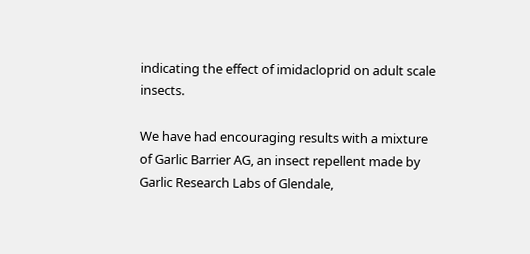indicating the effect of imidacloprid on adult scale insects.

We have had encouraging results with a mixture of Garlic Barrier AG, an insect repellent made by Garlic Research Labs of Glendale,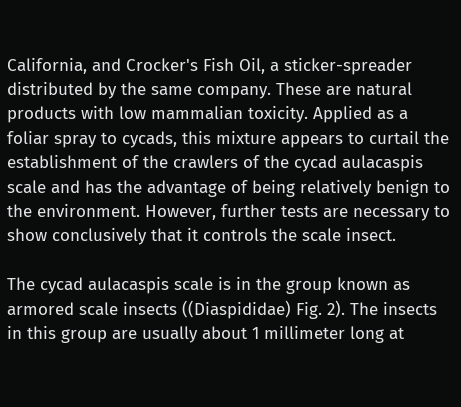California, and Crocker's Fish Oil, a sticker-spreader distributed by the same company. These are natural products with low mammalian toxicity. Applied as a foliar spray to cycads, this mixture appears to curtail the establishment of the crawlers of the cycad aulacaspis scale and has the advantage of being relatively benign to the environment. However, further tests are necessary to show conclusively that it controls the scale insect.

The cycad aulacaspis scale is in the group known as armored scale insects ((Diaspididae) Fig. 2). The insects in this group are usually about 1 millimeter long at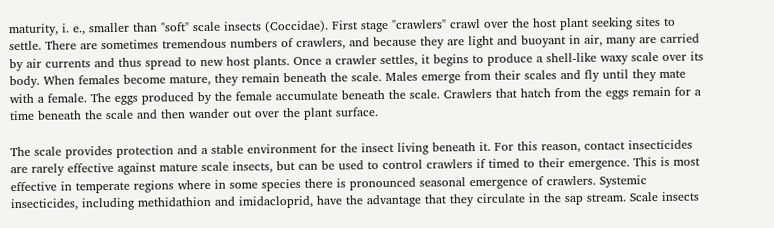maturity, i. e., smaller than "soft" scale insects (Coccidae). First stage "crawlers" crawl over the host plant seeking sites to settle. There are sometimes tremendous numbers of crawlers, and because they are light and buoyant in air, many are carried by air currents and thus spread to new host plants. Once a crawler settles, it begins to produce a shell-like waxy scale over its body. When females become mature, they remain beneath the scale. Males emerge from their scales and fly until they mate with a female. The eggs produced by the female accumulate beneath the scale. Crawlers that hatch from the eggs remain for a time beneath the scale and then wander out over the plant surface.

The scale provides protection and a stable environment for the insect living beneath it. For this reason, contact insecticides are rarely effective against mature scale insects, but can be used to control crawlers if timed to their emergence. This is most effective in temperate regions where in some species there is pronounced seasonal emergence of crawlers. Systemic insecticides, including methidathion and imidacloprid, have the advantage that they circulate in the sap stream. Scale insects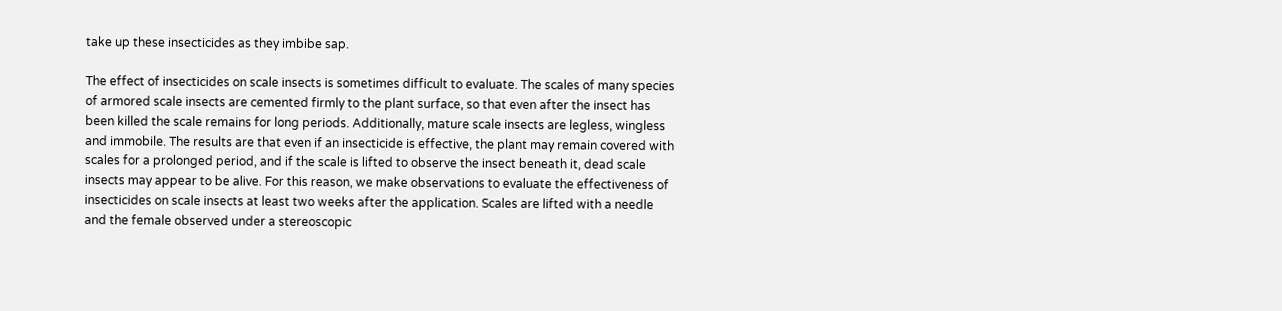take up these insecticides as they imbibe sap.

The effect of insecticides on scale insects is sometimes difficult to evaluate. The scales of many species of armored scale insects are cemented firmly to the plant surface, so that even after the insect has been killed the scale remains for long periods. Additionally, mature scale insects are legless, wingless and immobile. The results are that even if an insecticide is effective, the plant may remain covered with scales for a prolonged period, and if the scale is lifted to observe the insect beneath it, dead scale insects may appear to be alive. For this reason, we make observations to evaluate the effectiveness of insecticides on scale insects at least two weeks after the application. Scales are lifted with a needle and the female observed under a stereoscopic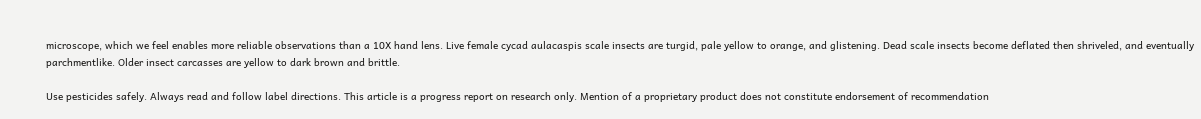microscope, which we feel enables more reliable observations than a 10X hand lens. Live female cycad aulacaspis scale insects are turgid, pale yellow to orange, and glistening. Dead scale insects become deflated then shriveled, and eventually parchmentlike. Older insect carcasses are yellow to dark brown and brittle.

Use pesticides safely. Always read and follow label directions. This article is a progress report on research only. Mention of a proprietary product does not constitute endorsement of recommendation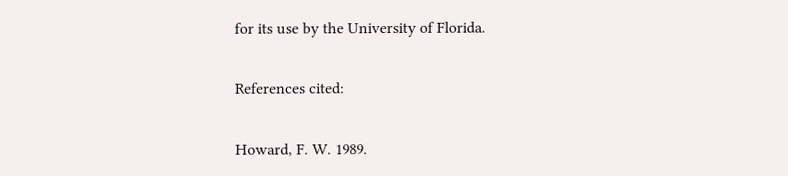for its use by the University of Florida.

References cited:

Howard, F. W. 1989.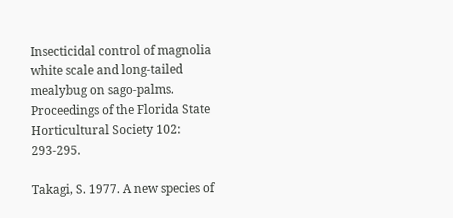Insecticidal control of magnolia white scale and long-tailed mealybug on sago-palms. Proceedings of the Florida State Horticultural Society 102: 293-295.

Takagi, S. 1977. A new species of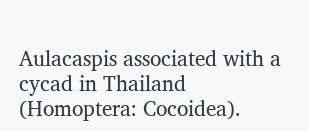Aulacaspis associated with a cycad in Thailand (Homoptera: Cocoidea).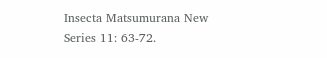Insecta Matsumurana New Series 11: 63-72.